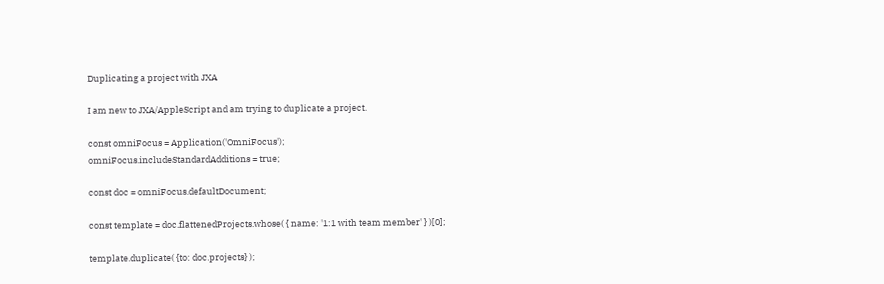Duplicating a project with JXA

I am new to JXA/AppleScript and am trying to duplicate a project.

const omniFocus = Application('OmniFocus');
omniFocus.includeStandardAdditions = true;

const doc = omniFocus.defaultDocument;

const template = doc.flattenedProjects.whose( { name: '1:1 with team member' } )[0];

template.duplicate( {to: doc.projects} );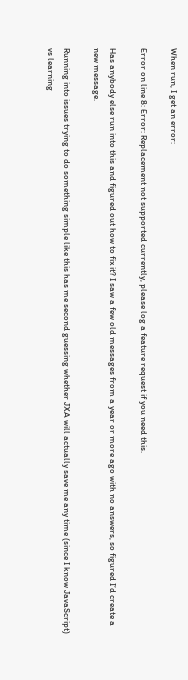When run, I get an error:

Error on line 8: Error: Replacement not supported currently, please log a feature request if you need this.

Has anybody else run into this and figured out how to fix it? I saw a few old messages from a year or more ago with no answers, so figured I’d create a new message.

Running into issues trying to do something simple like this has me second guessing whether JXA will actually save me any time (since I know JavaScript) vs learning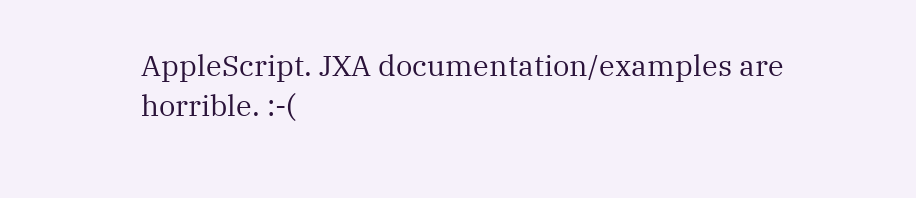AppleScript. JXA documentation/examples are horrible. :-(